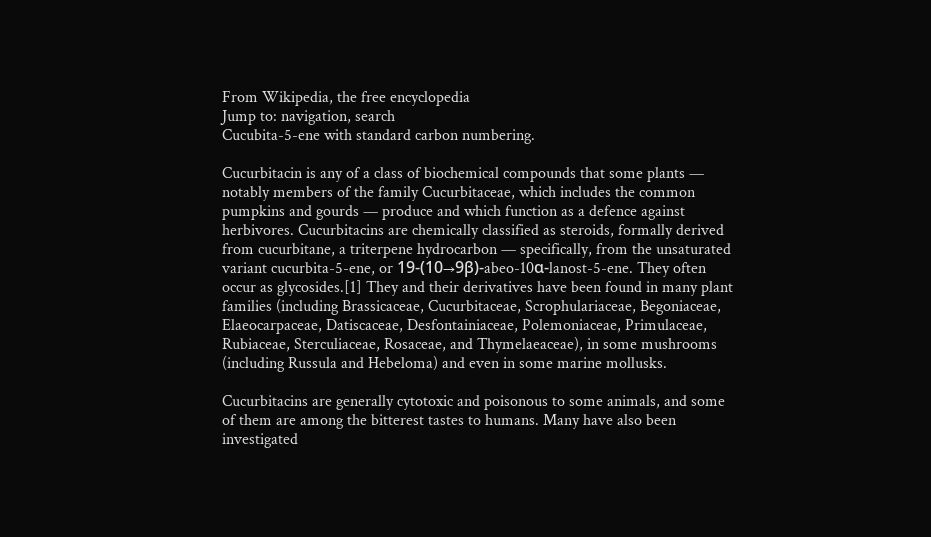From Wikipedia, the free encyclopedia
Jump to: navigation, search
Cucubita-5-ene with standard carbon numbering.

Cucurbitacin is any of a class of biochemical compounds that some plants — notably members of the family Cucurbitaceae, which includes the common pumpkins and gourds — produce and which function as a defence against herbivores. Cucurbitacins are chemically classified as steroids, formally derived from cucurbitane, a triterpene hydrocarbon — specifically, from the unsaturated variant cucurbita-5-ene, or 19-(10→9β)-abeo-10α-lanost-5-ene. They often occur as glycosides.[1] They and their derivatives have been found in many plant families (including Brassicaceae, Cucurbitaceae, Scrophulariaceae, Begoniaceae, Elaeocarpaceae, Datiscaceae, Desfontainiaceae, Polemoniaceae, Primulaceae, Rubiaceae, Sterculiaceae, Rosaceae, and Thymelaeaceae), in some mushrooms (including Russula and Hebeloma) and even in some marine mollusks.

Cucurbitacins are generally cytotoxic and poisonous to some animals, and some of them are among the bitterest tastes to humans. Many have also been investigated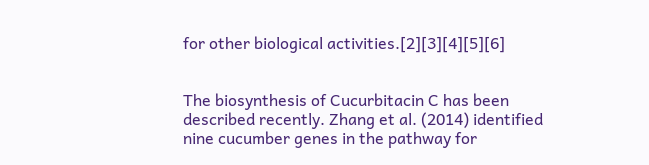for other biological activities.[2][3][4][5][6]


The biosynthesis of Cucurbitacin C has been described recently. Zhang et al. (2014) identified nine cucumber genes in the pathway for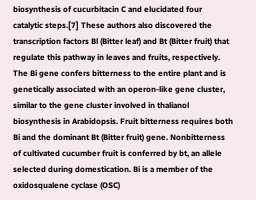biosynthesis of cucurbitacin C and elucidated four catalytic steps.[7] These authors also discovered the transcription factors Bl (Bitter leaf) and Bt (Bitter fruit) that regulate this pathway in leaves and fruits, respectively. The Bi gene confers bitterness to the entire plant and is genetically associated with an operon-like gene cluster, similar to the gene cluster involved in thalianol biosynthesis in Arabidopsis. Fruit bitterness requires both Bi and the dominant Bt (Bitter fruit) gene. Nonbitterness of cultivated cucumber fruit is conferred by bt, an allele selected during domestication. Bi is a member of the oxidosqualene cyclase (OSC)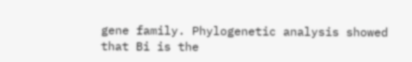gene family. Phylogenetic analysis showed that Bi is the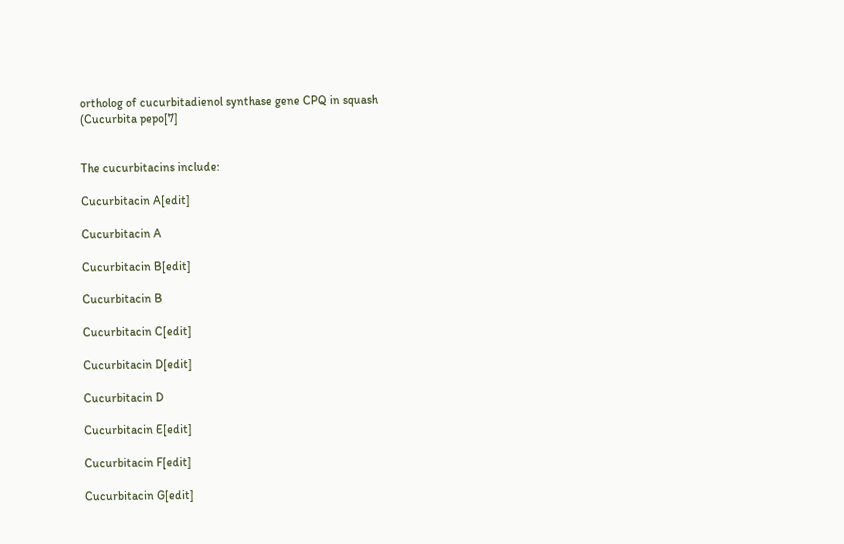ortholog of cucurbitadienol synthase gene CPQ in squash (Cucurbita pepo[7]


The cucurbitacins include:

Cucurbitacin A[edit]

Cucurbitacin A

Cucurbitacin B[edit]

Cucurbitacin B

Cucurbitacin C[edit]

Cucurbitacin D[edit]

Cucurbitacin D

Cucurbitacin E[edit]

Cucurbitacin F[edit]

Cucurbitacin G[edit]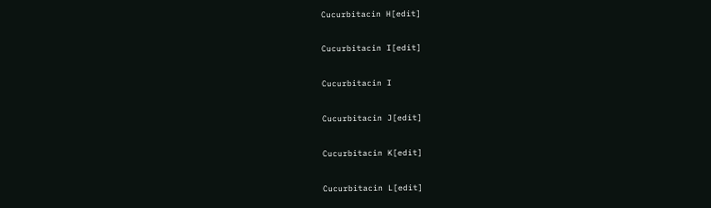Cucurbitacin H[edit]

Cucurbitacin I[edit]

Cucurbitacin I

Cucurbitacin J[edit]

Cucurbitacin K[edit]

Cucurbitacin L[edit]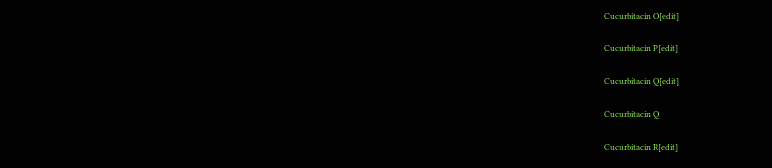Cucurbitacin O[edit]

Cucurbitacin P[edit]

Cucurbitacin Q[edit]

Cucurbitacin Q

Cucurbitacin R[edit]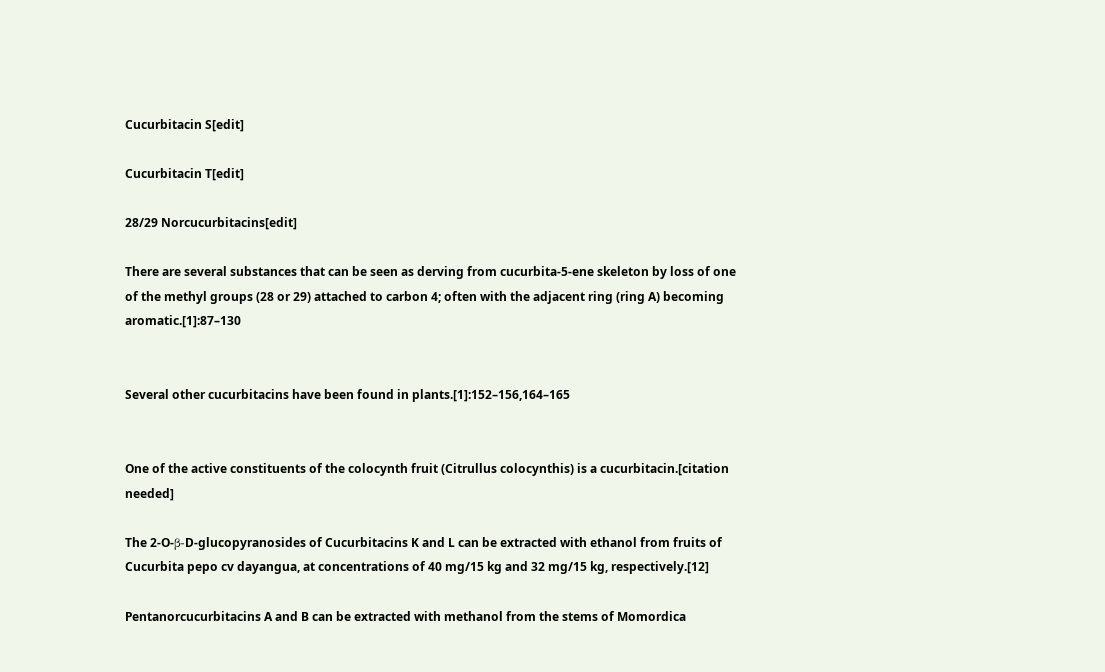Cucurbitacin S[edit]

Cucurbitacin T[edit]

28/29 Norcucurbitacins[edit]

There are several substances that can be seen as derving from cucurbita-5-ene skeleton by loss of one of the methyl groups (28 or 29) attached to carbon 4; often with the adjacent ring (ring A) becoming aromatic.[1]:87–130


Several other cucurbitacins have been found in plants.[1]:152–156,164–165


One of the active constituents of the colocynth fruit (Citrullus colocynthis) is a cucurbitacin.[citation needed]

The 2-O-β-D-glucopyranosides of Cucurbitacins K and L can be extracted with ethanol from fruits of Cucurbita pepo cv dayangua, at concentrations of 40 mg/15 kg and 32 mg/15 kg, respectively.[12]

Pentanorcucurbitacins A and B can be extracted with methanol from the stems of Momordica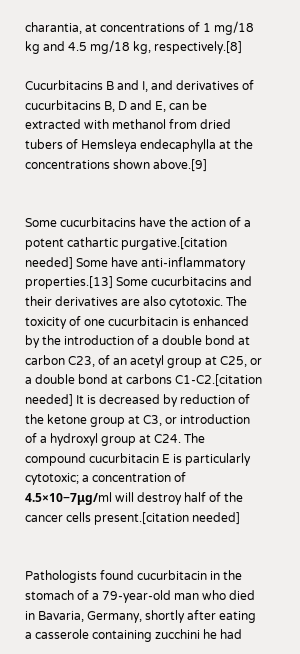charantia, at concentrations of 1 mg/18 kg and 4.5 mg/18 kg, respectively.[8]

Cucurbitacins B and I, and derivatives of cucurbitacins B, D and E, can be extracted with methanol from dried tubers of Hemsleya endecaphylla at the concentrations shown above.[9]


Some cucurbitacins have the action of a potent cathartic purgative.[citation needed] Some have anti-inflammatory properties.[13] Some cucurbitacins and their derivatives are also cytotoxic. The toxicity of one cucurbitacin is enhanced by the introduction of a double bond at carbon C23, of an acetyl group at C25, or a double bond at carbons C1-C2.[citation needed] It is decreased by reduction of the ketone group at C3, or introduction of a hydroxyl group at C24. The compound cucurbitacin E is particularly cytotoxic; a concentration of 4.5×10−7μg/ml will destroy half of the cancer cells present.[citation needed]


Pathologists found cucurbitacin in the stomach of a 79-year-old man who died in Bavaria, Germany, shortly after eating a casserole containing zucchini he had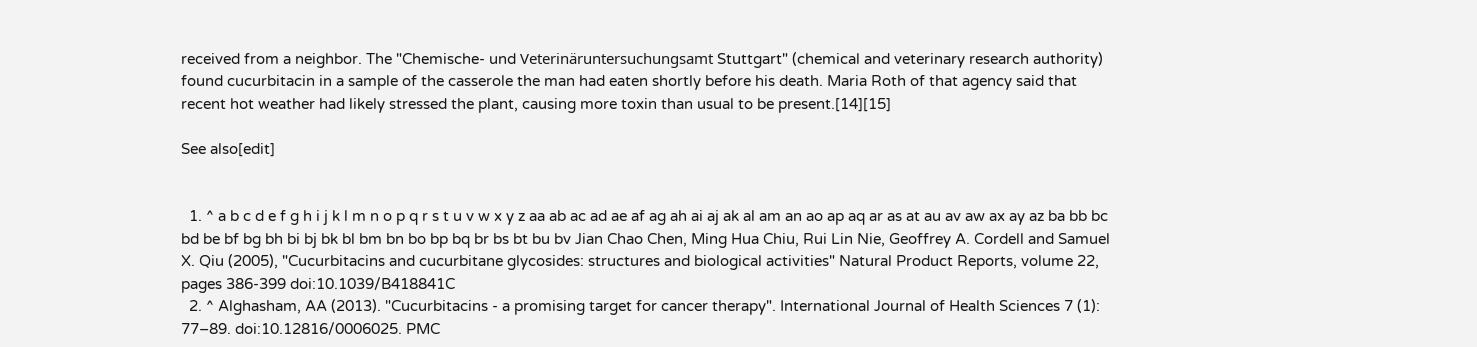received from a neighbor. The "Chemische- und Veterinäruntersuchungsamt Stuttgart" (chemical and veterinary research authority) found cucurbitacin in a sample of the casserole the man had eaten shortly before his death. Maria Roth of that agency said that recent hot weather had likely stressed the plant, causing more toxin than usual to be present.[14][15]

See also[edit]


  1. ^ a b c d e f g h i j k l m n o p q r s t u v w x y z aa ab ac ad ae af ag ah ai aj ak al am an ao ap aq ar as at au av aw ax ay az ba bb bc bd be bf bg bh bi bj bk bl bm bn bo bp bq br bs bt bu bv Jian Chao Chen, Ming Hua Chiu, Rui Lin Nie, Geoffrey A. Cordell and Samuel X. Qiu (2005), "Cucurbitacins and cucurbitane glycosides: structures and biological activities" Natural Product Reports, volume 22, pages 386-399 doi:10.1039/B418841C
  2. ^ Alghasham, AA (2013). "Cucurbitacins - a promising target for cancer therapy". International Journal of Health Sciences 7 (1): 77–89. doi:10.12816/0006025. PMC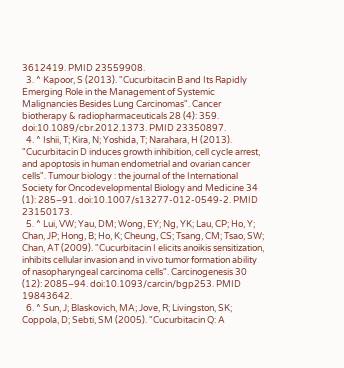3612419. PMID 23559908.
  3. ^ Kapoor, S (2013). "Cucurbitacin B and Its Rapidly Emerging Role in the Management of Systemic Malignancies Besides Lung Carcinomas". Cancer biotherapy & radiopharmaceuticals 28 (4): 359. doi:10.1089/cbr.2012.1373. PMID 23350897.
  4. ^ Ishii, T; Kira, N; Yoshida, T; Narahara, H (2013). "Cucurbitacin D induces growth inhibition, cell cycle arrest, and apoptosis in human endometrial and ovarian cancer cells". Tumour biology : the journal of the International Society for Oncodevelopmental Biology and Medicine 34 (1): 285–91. doi:10.1007/s13277-012-0549-2. PMID 23150173.
  5. ^ Lui, VW; Yau, DM; Wong, EY; Ng, YK; Lau, CP; Ho, Y; Chan, JP; Hong, B; Ho, K; Cheung, CS; Tsang, CM; Tsao, SW; Chan, AT (2009). "Cucurbitacin I elicits anoikis sensitization, inhibits cellular invasion and in vivo tumor formation ability of nasopharyngeal carcinoma cells". Carcinogenesis 30 (12): 2085–94. doi:10.1093/carcin/bgp253. PMID 19843642.
  6. ^ Sun, J; Blaskovich, MA; Jove, R; Livingston, SK; Coppola, D; Sebti, SM (2005). "Cucurbitacin Q: A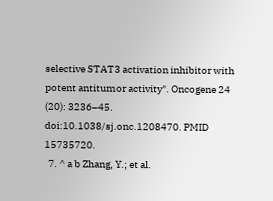selective STAT3 activation inhibitor with potent antitumor activity". Oncogene 24 (20): 3236–45. doi:10.1038/sj.onc.1208470. PMID 15735720.
  7. ^ a b Zhang, Y.; et al.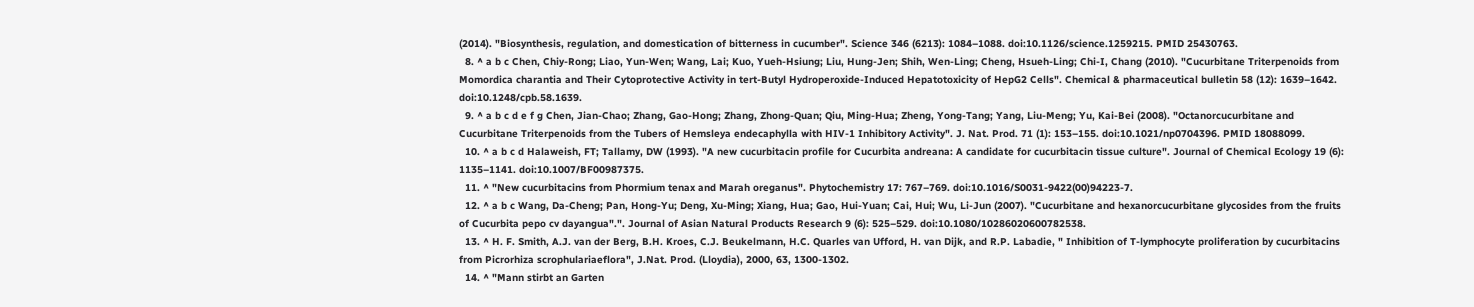(2014). "Biosynthesis, regulation, and domestication of bitterness in cucumber". Science 346 (6213): 1084–1088. doi:10.1126/science.1259215. PMID 25430763.
  8. ^ a b c Chen, Chiy-Rong; Liao, Yun-Wen; Wang, Lai; Kuo, Yueh-Hsiung; Liu, Hung-Jen; Shih, Wen-Ling; Cheng, Hsueh-Ling; Chi-I, Chang (2010). "Cucurbitane Triterpenoids from Momordica charantia and Their Cytoprotective Activity in tert-Butyl Hydroperoxide-Induced Hepatotoxicity of HepG2 Cells". Chemical & pharmaceutical bulletin 58 (12): 1639–1642. doi:10.1248/cpb.58.1639.
  9. ^ a b c d e f g Chen, Jian-Chao; Zhang, Gao-Hong; Zhang, Zhong-Quan; Qiu, Ming-Hua; Zheng, Yong-Tang; Yang, Liu-Meng; Yu, Kai-Bei (2008). "Octanorcucurbitane and Cucurbitane Triterpenoids from the Tubers of Hemsleya endecaphylla with HIV-1 Inhibitory Activity". J. Nat. Prod. 71 (1): 153–155. doi:10.1021/np0704396. PMID 18088099.
  10. ^ a b c d Halaweish, FT; Tallamy, DW (1993). "A new cucurbitacin profile for Cucurbita andreana: A candidate for cucurbitacin tissue culture". Journal of Chemical Ecology 19 (6): 1135–1141. doi:10.1007/BF00987375.
  11. ^ "New cucurbitacins from Phormium tenax and Marah oreganus". Phytochemistry 17: 767–769. doi:10.1016/S0031-9422(00)94223-7.
  12. ^ a b c Wang, Da-Cheng; Pan, Hong-Yu; Deng, Xu-Ming; Xiang, Hua; Gao, Hui-Yuan; Cai, Hui; Wu, Li-Jun (2007). "Cucurbitane and hexanorcucurbitane glycosides from the fruits of Cucurbita pepo cv dayangua".". Journal of Asian Natural Products Research 9 (6): 525–529. doi:10.1080/10286020600782538.
  13. ^ H. F. Smith, A.J. van der Berg, B.H. Kroes, C.J. Beukelmann, H.C. Quarles van Ufford, H. van Dijk, and R.P. Labadie, " Inhibition of T-lymphocyte proliferation by cucurbitacins from Picrorhiza scrophulariaeflora", J.Nat. Prod. (Lloydia), 2000, 63, 1300-1302.
  14. ^ "Mann stirbt an Garten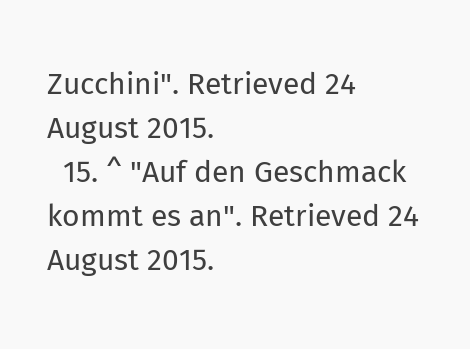Zucchini". Retrieved 24 August 2015.
  15. ^ "Auf den Geschmack kommt es an". Retrieved 24 August 2015.